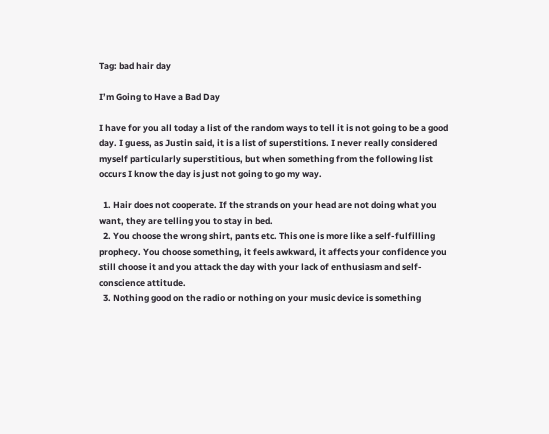Tag: bad hair day

I’m Going to Have a Bad Day

I have for you all today a list of the random ways to tell it is not going to be a good day. I guess, as Justin said, it is a list of superstitions. I never really considered myself particularly superstitious, but when something from the following list occurs I know the day is just not going to go my way.

  1. Hair does not cooperate. If the strands on your head are not doing what you want, they are telling you to stay in bed.
  2. You choose the wrong shirt, pants etc. This one is more like a self-fulfilling prophecy. You choose something, it feels awkward, it affects your confidence you still choose it and you attack the day with your lack of enthusiasm and self-conscience attitude.
  3. Nothing good on the radio or nothing on your music device is something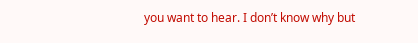you want to hear. I don’t know why but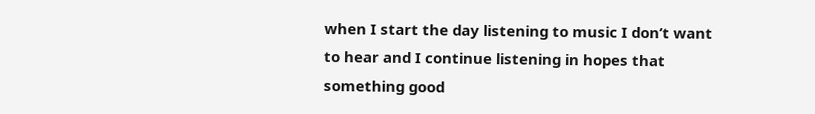when I start the day listening to music I don’t want to hear and I continue listening in hopes that something good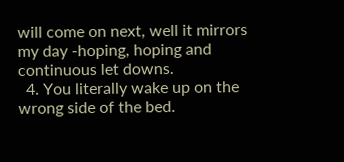will come on next, well it mirrors my day -hoping, hoping and continuous let downs.
  4. You literally wake up on the wrong side of the bed.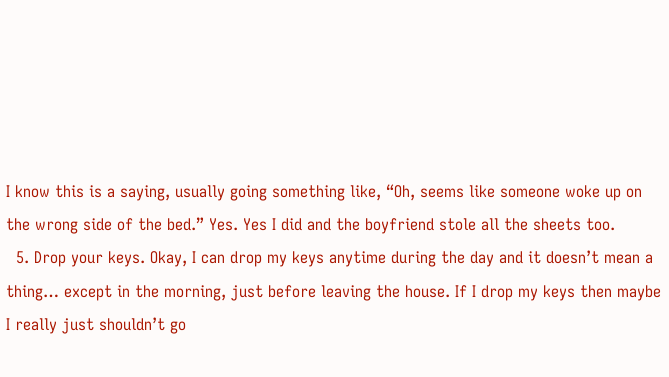I know this is a saying, usually going something like, “Oh, seems like someone woke up on the wrong side of the bed.” Yes. Yes I did and the boyfriend stole all the sheets too.
  5. Drop your keys. Okay, I can drop my keys anytime during the day and it doesn’t mean a thing… except in the morning, just before leaving the house. If I drop my keys then maybe I really just shouldn’t go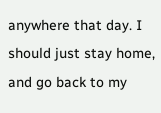anywhere that day. I should just stay home, and go back to my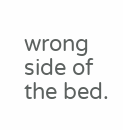wrong side of the bed.